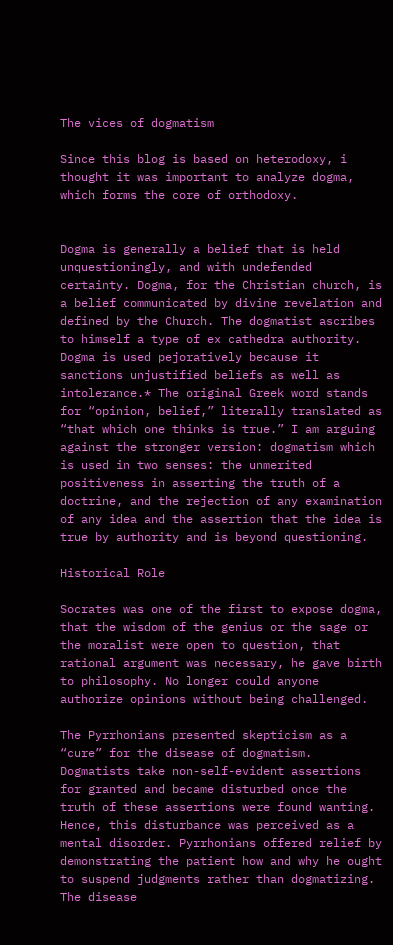The vices of dogmatism

Since this blog is based on heterodoxy, i thought it was important to analyze dogma, which forms the core of orthodoxy.


Dogma is generally a belief that is held unquestioningly, and with undefended certainty. Dogma, for the Christian church, is a belief communicated by divine revelation and defined by the Church. The dogmatist ascribes to himself a type of ex cathedra authority. Dogma is used pejoratively because it sanctions unjustified beliefs as well as intolerance.* The original Greek word stands for “opinion, belief,” literally translated as “that which one thinks is true.” I am arguing against the stronger version: dogmatism which is used in two senses: the unmerited positiveness in asserting the truth of a doctrine, and the rejection of any examination of any idea and the assertion that the idea is true by authority and is beyond questioning.

Historical Role

Socrates was one of the first to expose dogma, that the wisdom of the genius or the sage or the moralist were open to question, that rational argument was necessary, he gave birth to philosophy. No longer could anyone authorize opinions without being challenged.

The Pyrrhonians presented skepticism as a “cure” for the disease of dogmatism. Dogmatists take non-self-evident assertions for granted and became disturbed once the truth of these assertions were found wanting. Hence, this disturbance was perceived as a mental disorder. Pyrrhonians offered relief by demonstrating the patient how and why he ought to suspend judgments rather than dogmatizing. The disease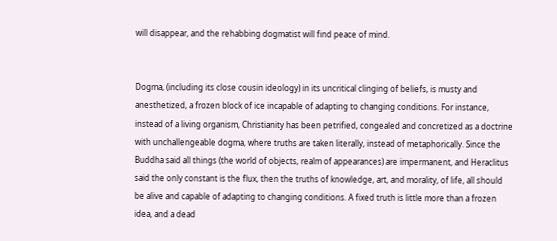will disappear, and the rehabbing dogmatist will find peace of mind.


Dogma, (including its close cousin ideology) in its uncritical clinging of beliefs, is musty and anesthetized, a frozen block of ice incapable of adapting to changing conditions. For instance, instead of a living organism, Christianity has been petrified, congealed and concretized as a doctrine with unchallengeable dogma, where truths are taken literally, instead of metaphorically. Since the Buddha said all things (the world of objects, realm of appearances) are impermanent, and Heraclitus said the only constant is the flux, then the truths of knowledge, art, and morality, of life, all should be alive and capable of adapting to changing conditions. A fixed truth is little more than a frozen idea, and a dead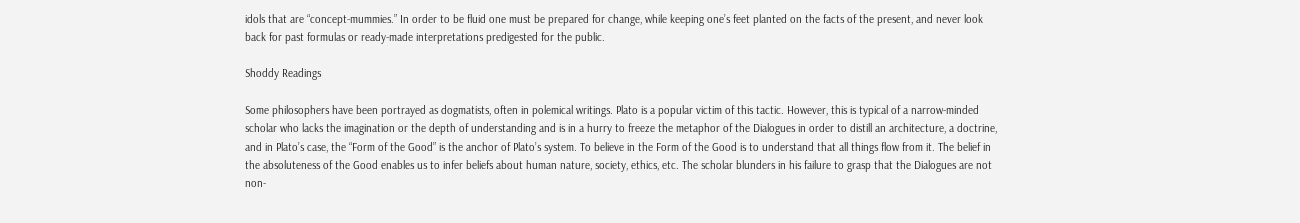idols that are “concept-mummies.” In order to be fluid one must be prepared for change, while keeping one’s feet planted on the facts of the present, and never look back for past formulas or ready-made interpretations predigested for the public.

Shoddy Readings

Some philosophers have been portrayed as dogmatists, often in polemical writings. Plato is a popular victim of this tactic. However, this is typical of a narrow-minded scholar who lacks the imagination or the depth of understanding and is in a hurry to freeze the metaphor of the Dialogues in order to distill an architecture, a doctrine, and in Plato’s case, the “Form of the Good” is the anchor of Plato’s system. To believe in the Form of the Good is to understand that all things flow from it. The belief in the absoluteness of the Good enables us to infer beliefs about human nature, society, ethics, etc. The scholar blunders in his failure to grasp that the Dialogues are not non-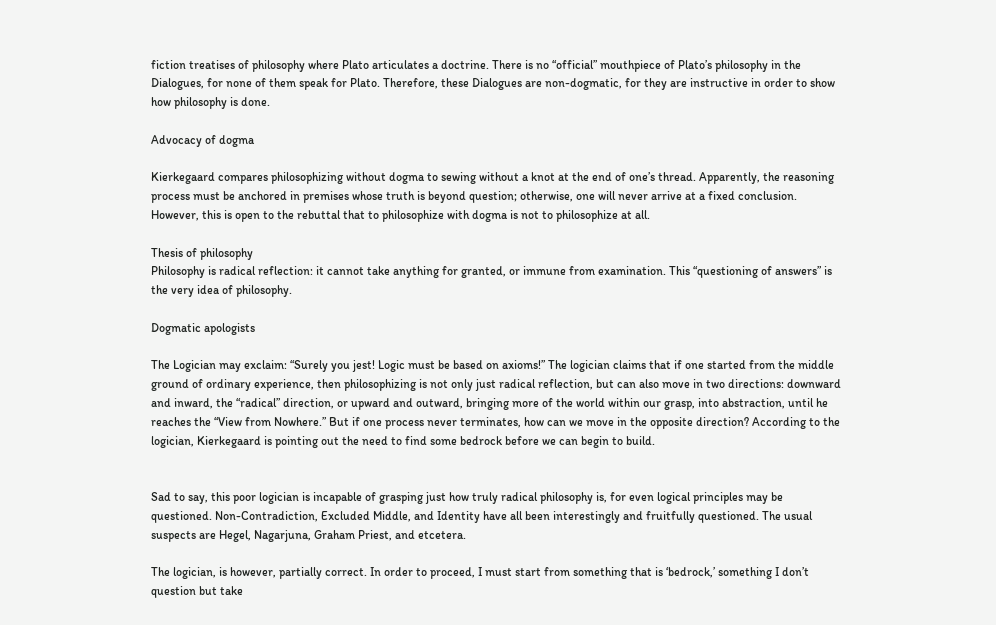fiction treatises of philosophy where Plato articulates a doctrine. There is no “official” mouthpiece of Plato’s philosophy in the Dialogues, for none of them speak for Plato. Therefore, these Dialogues are non-dogmatic, for they are instructive in order to show how philosophy is done.

Advocacy of dogma

Kierkegaard compares philosophizing without dogma to sewing without a knot at the end of one’s thread. Apparently, the reasoning process must be anchored in premises whose truth is beyond question; otherwise, one will never arrive at a fixed conclusion. However, this is open to the rebuttal that to philosophize with dogma is not to philosophize at all.

Thesis of philosophy
Philosophy is radical reflection: it cannot take anything for granted, or immune from examination. This “questioning of answers” is the very idea of philosophy.

Dogmatic apologists

The Logician may exclaim: “Surely you jest! Logic must be based on axioms!” The logician claims that if one started from the middle ground of ordinary experience, then philosophizing is not only just radical reflection, but can also move in two directions: downward and inward, the “radical” direction, or upward and outward, bringing more of the world within our grasp, into abstraction, until he reaches the “View from Nowhere.” But if one process never terminates, how can we move in the opposite direction? According to the logician, Kierkegaard is pointing out the need to find some bedrock before we can begin to build.


Sad to say, this poor logician is incapable of grasping just how truly radical philosophy is, for even logical principles may be questioned. Non-Contradiction, Excluded Middle, and Identity have all been interestingly and fruitfully questioned. The usual suspects are Hegel, Nagarjuna, Graham Priest, and etcetera.

The logician, is however, partially correct. In order to proceed, I must start from something that is ‘bedrock,’ something I don’t question but take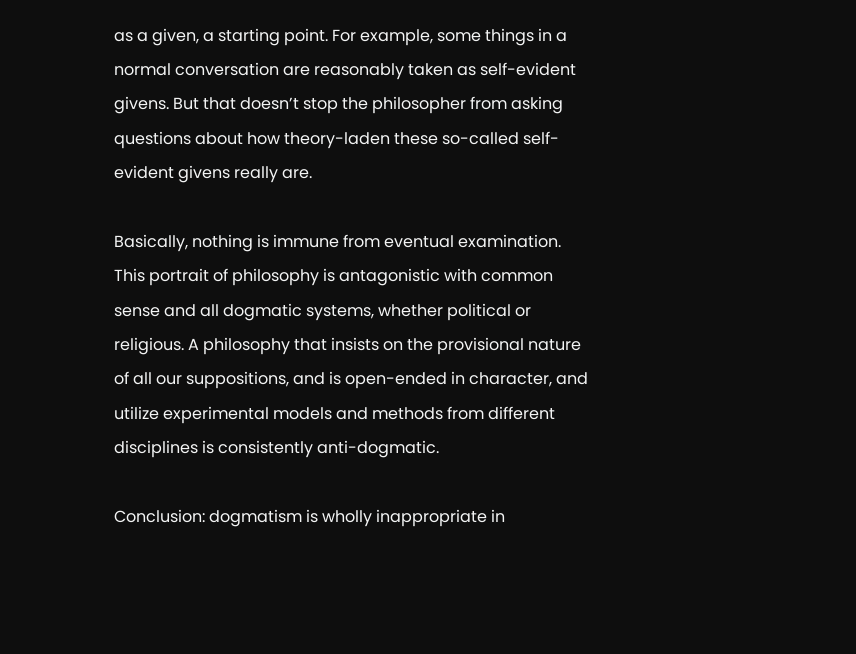as a given, a starting point. For example, some things in a normal conversation are reasonably taken as self-evident givens. But that doesn’t stop the philosopher from asking questions about how theory-laden these so-called self-evident givens really are.

Basically, nothing is immune from eventual examination. This portrait of philosophy is antagonistic with common sense and all dogmatic systems, whether political or religious. A philosophy that insists on the provisional nature of all our suppositions, and is open-ended in character, and utilize experimental models and methods from different disciplines is consistently anti-dogmatic.

Conclusion: dogmatism is wholly inappropriate in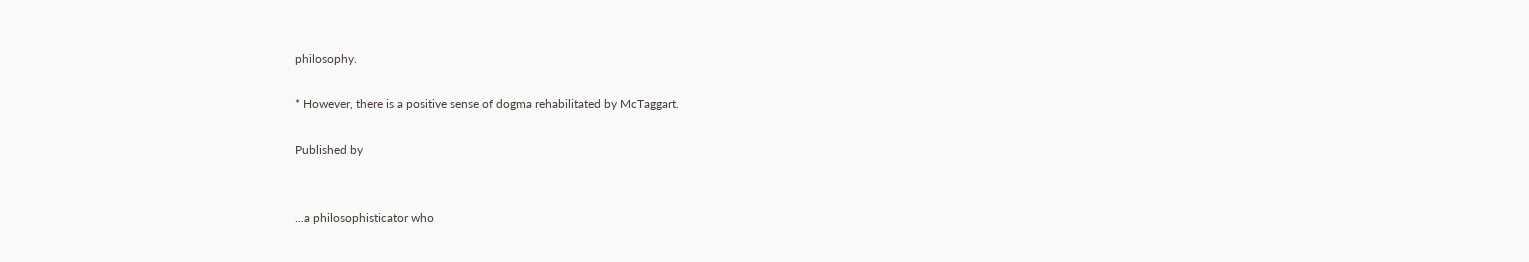philosophy.

* However, there is a positive sense of dogma rehabilitated by McTaggart.

Published by


...a philosophisticator who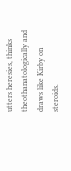utters heresies, thinks theothanatologically and draws like Kirby on steroids.